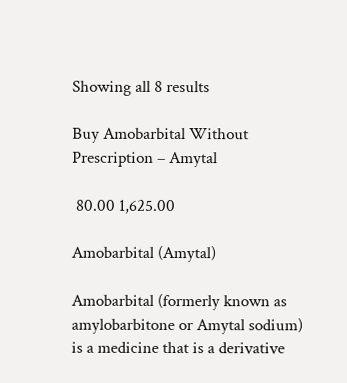Showing all 8 results

Buy Amobarbital Without Prescription – Amytal

 80.00 1,625.00

Amobarbital (Amytal)

Amobarbital (formerly known as amylobarbitone or Amytal sodium) is a medicine that is a derivative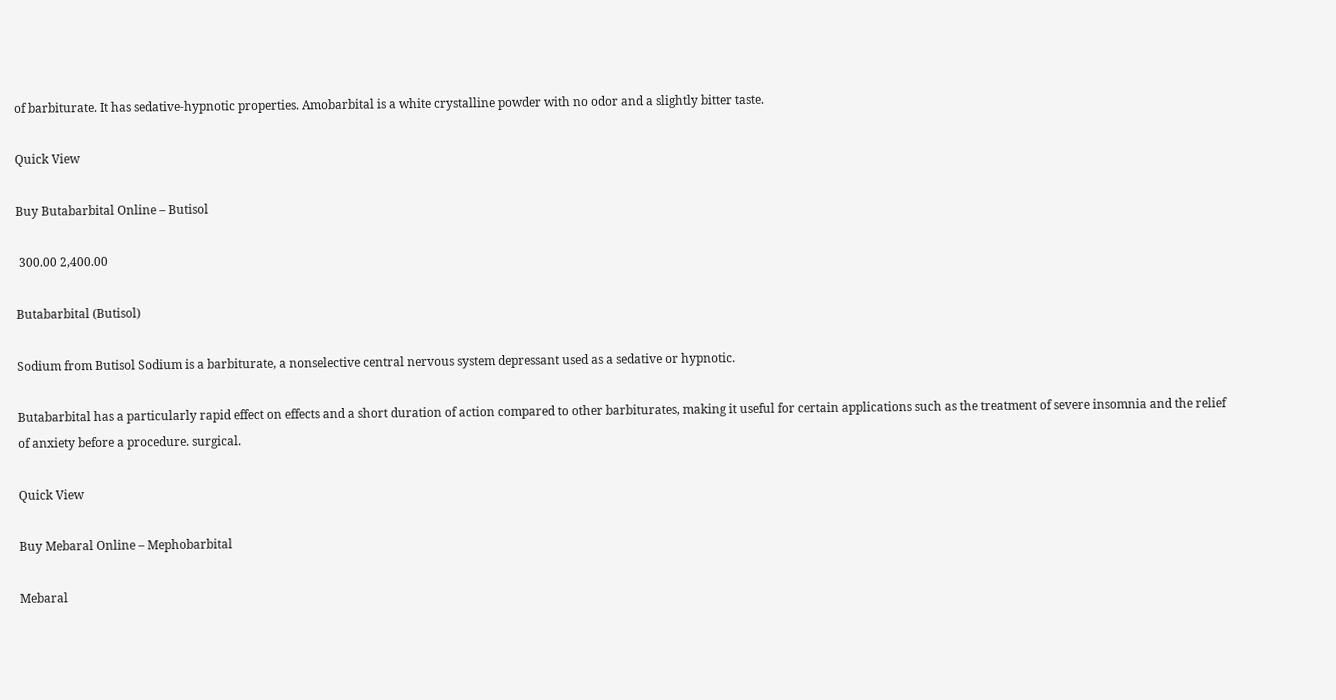of barbiturate. It has sedative-hypnotic properties. Amobarbital is a white crystalline powder with no odor and a slightly bitter taste.

Quick View

Buy Butabarbital Online – Butisol

 300.00 2,400.00

Butabarbital (Butisol)

Sodium from Butisol Sodium is a barbiturate, a nonselective central nervous system depressant used as a sedative or hypnotic.

Butabarbital has a particularly rapid effect on effects and a short duration of action compared to other barbiturates, making it useful for certain applications such as the treatment of severe insomnia and the relief of anxiety before a procedure. surgical.

Quick View

Buy Mebaral Online – Mephobarbital

Mebaral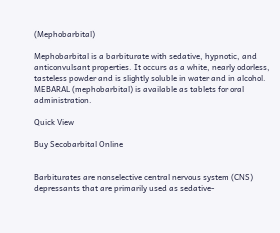(Mephobarbital)

Mephobarbital is a barbiturate with sedative, hypnotic, and anticonvulsant properties. It occurs as a white, nearly odorless, tasteless powder and is slightly soluble in water and in alcohol.
MEBARAL (mephobarbital) is available as tablets for oral administration.

Quick View

Buy Secobarbital Online


Barbiturates are nonselective central nervous system (CNS) depressants that are primarily used as sedative-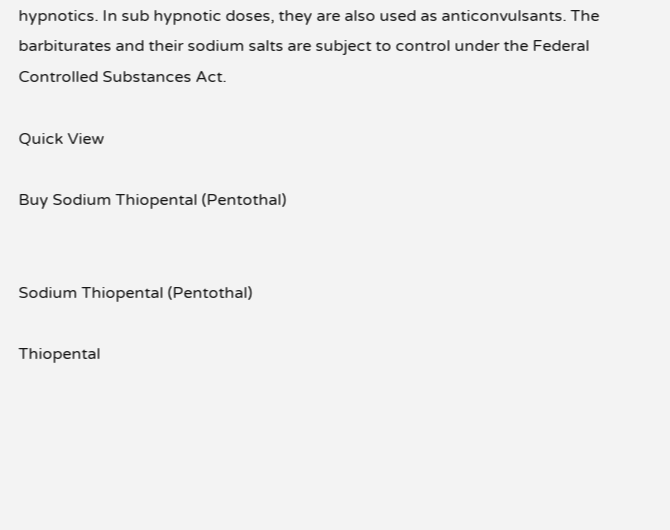hypnotics. In sub hypnotic doses, they are also used as anticonvulsants. The barbiturates and their sodium salts are subject to control under the Federal Controlled Substances Act.

Quick View

Buy Sodium Thiopental (Pentothal)


Sodium Thiopental (Pentothal)

Thiopental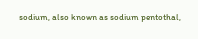sodium, also known as sodium pentothal,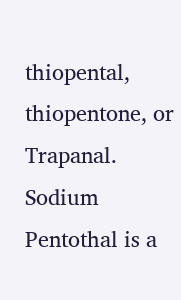thiopental, thiopentone, or Trapanal. Sodium Pentothal is a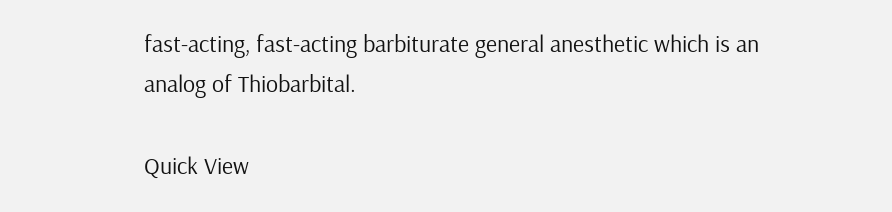fast-acting, fast-acting barbiturate general anesthetic which is an analog of Thiobarbital.

Quick View